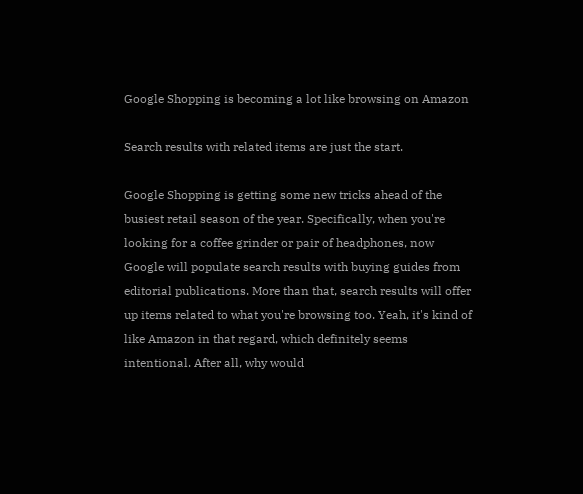Google Shopping is becoming a lot like browsing on Amazon

Search results with related items are just the start.

Google Shopping is getting some new tricks ahead of the busiest retail season of the year. Specifically, when you're looking for a coffee grinder or pair of headphones, now Google will populate search results with buying guides from editorial publications. More than that, search results will offer up items related to what you're browsing too. Yeah, it's kind of like Amazon in that regard, which definitely seems intentional. After all, why would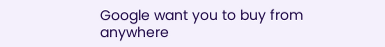Google want you to buy from anywhere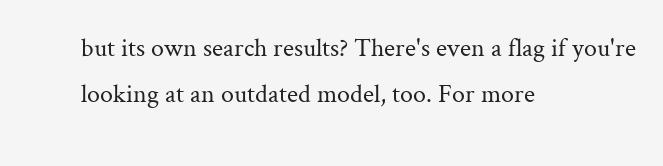but its own search results? There's even a flag if you're looking at an outdated model, too. For more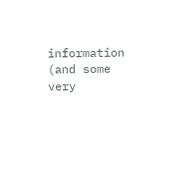information (and some very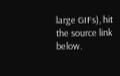large GIFs), hit the source link below.